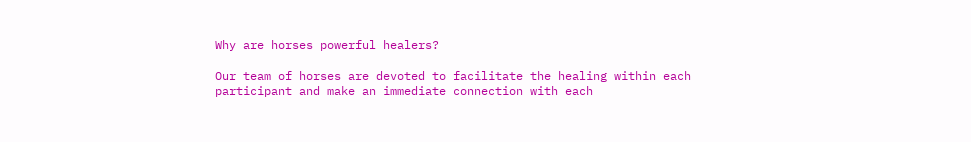Why are horses powerful healers?

Our team of horses are devoted to facilitate the healing within each participant and make an immediate connection with each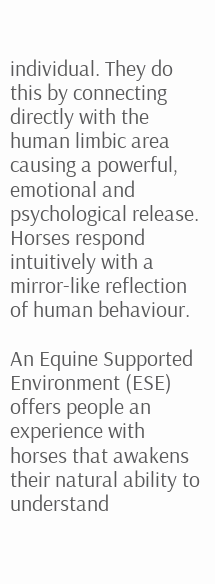individual. They do this by connecting directly with the human limbic area causing a powerful, emotional and psychological release.  Horses respond intuitively with a mirror-like reflection of human behaviour.

An Equine Supported Environment (ESE) offers people an experience with horses that awakens their natural ability to understand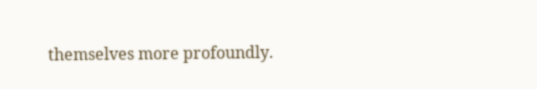themselves more profoundly.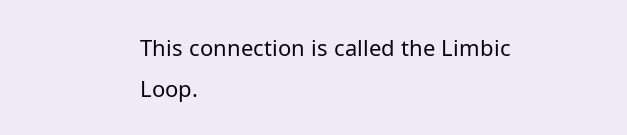This connection is called the Limbic Loop.